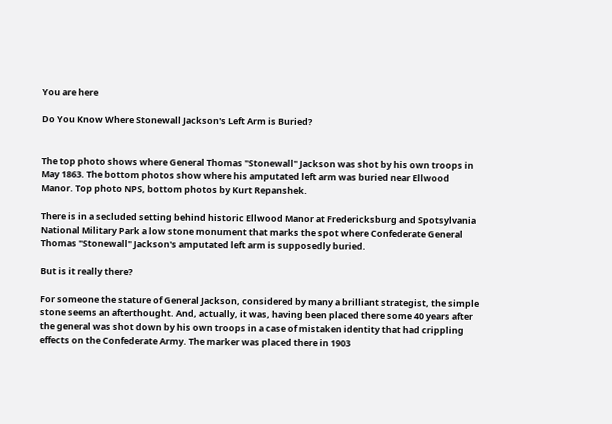You are here

Do You Know Where Stonewall Jackson's Left Arm is Buried?


The top photo shows where General Thomas "Stonewall" Jackson was shot by his own troops in May 1863. The bottom photos show where his amputated left arm was buried near Ellwood Manor. Top photo NPS, bottom photos by Kurt Repanshek.

There is in a secluded setting behind historic Ellwood Manor at Fredericksburg and Spotsylvania National Military Park a low stone monument that marks the spot where Confederate General Thomas "Stonewall" Jackson's amputated left arm is supposedly buried.

But is it really there?

For someone the stature of General Jackson, considered by many a brilliant strategist, the simple stone seems an afterthought. And, actually, it was, having been placed there some 40 years after the general was shot down by his own troops in a case of mistaken identity that had crippling effects on the Confederate Army. The marker was placed there in 1903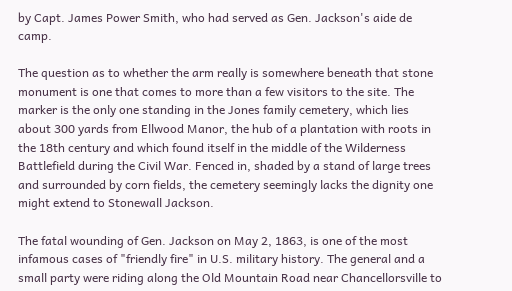by Capt. James Power Smith, who had served as Gen. Jackson's aide de camp.

The question as to whether the arm really is somewhere beneath that stone monument is one that comes to more than a few visitors to the site. The marker is the only one standing in the Jones family cemetery, which lies about 300 yards from Ellwood Manor, the hub of a plantation with roots in the 18th century and which found itself in the middle of the Wilderness Battlefield during the Civil War. Fenced in, shaded by a stand of large trees and surrounded by corn fields, the cemetery seemingly lacks the dignity one might extend to Stonewall Jackson.

The fatal wounding of Gen. Jackson on May 2, 1863, is one of the most infamous cases of "friendly fire" in U.S. military history. The general and a small party were riding along the Old Mountain Road near Chancellorsville to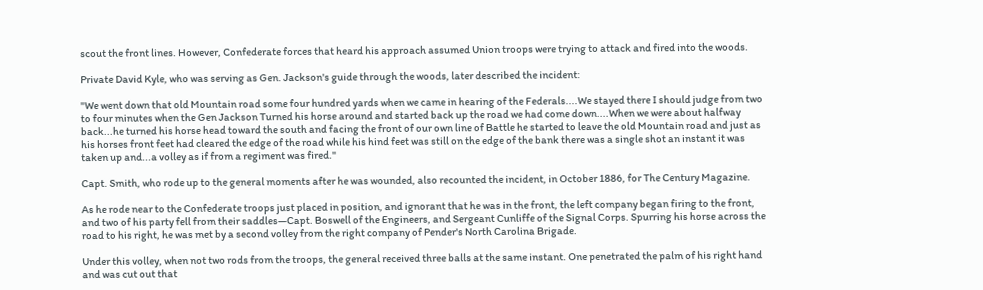scout the front lines. However, Confederate forces that heard his approach assumed Union troops were trying to attack and fired into the woods.

Private David Kyle, who was serving as Gen. Jackson's guide through the woods, later described the incident:

"We went down that old Mountain road some four hundred yards when we came in hearing of the Federals....We stayed there I should judge from two to four minutes when the Gen Jackson Turned his horse around and started back up the road we had come down....When we were about halfway back...he turned his horse head toward the south and facing the front of our own line of Battle he started to leave the old Mountain road and just as his horses front feet had cleared the edge of the road while his hind feet was still on the edge of the bank there was a single shot an instant it was taken up and...a volley as if from a regiment was fired."

Capt. Smith, who rode up to the general moments after he was wounded, also recounted the incident, in October 1886, for The Century Magazine.

As he rode near to the Confederate troops just placed in position, and ignorant that he was in the front, the left company began firing to the front, and two of his party fell from their saddles—Capt. Boswell of the Engineers, and Sergeant Cunliffe of the Signal Corps. Spurring his horse across the road to his right, he was met by a second volley from the right company of Pender's North Carolina Brigade.

Under this volley, when not two rods from the troops, the general received three balls at the same instant. One penetrated the palm of his right hand and was cut out that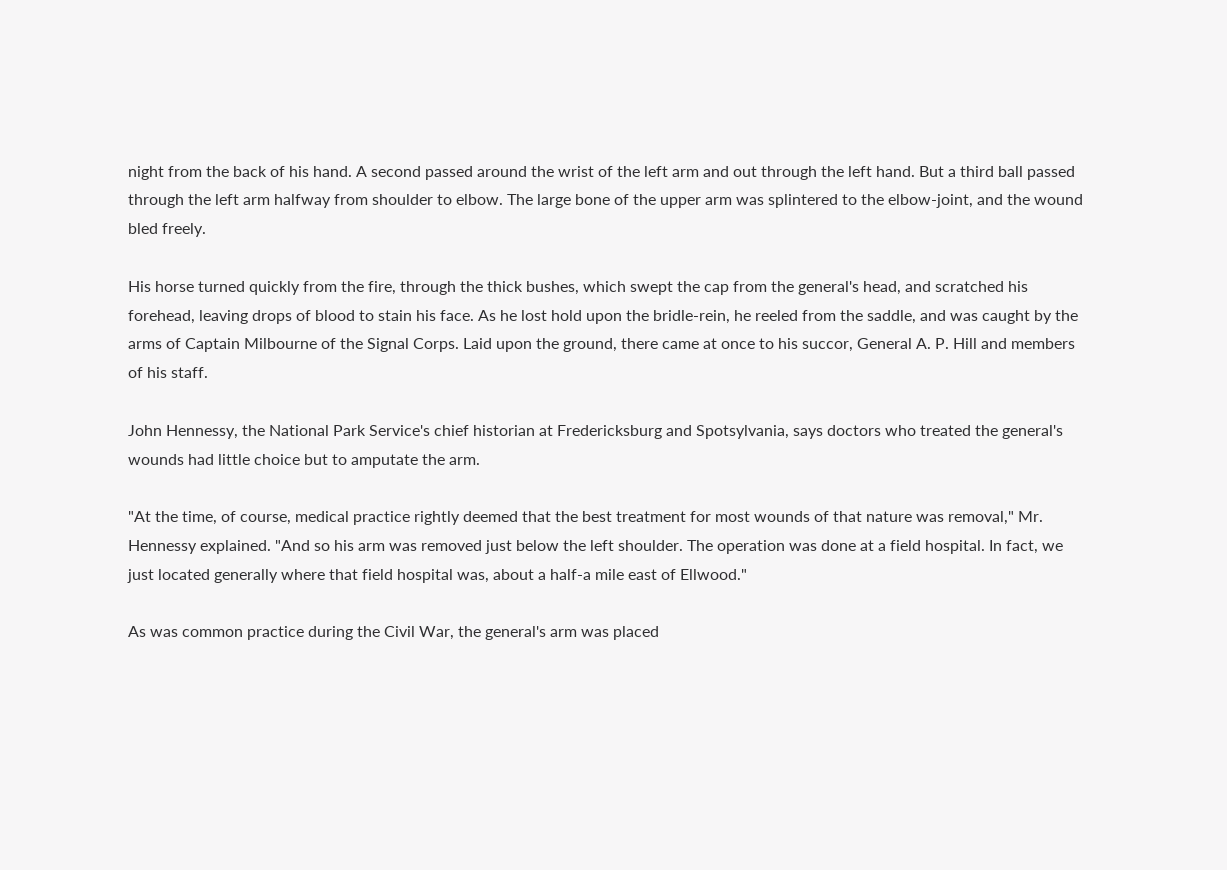night from the back of his hand. A second passed around the wrist of the left arm and out through the left hand. But a third ball passed through the left arm halfway from shoulder to elbow. The large bone of the upper arm was splintered to the elbow-joint, and the wound bled freely.

His horse turned quickly from the fire, through the thick bushes, which swept the cap from the general's head, and scratched his forehead, leaving drops of blood to stain his face. As he lost hold upon the bridle-rein, he reeled from the saddle, and was caught by the arms of Captain Milbourne of the Signal Corps. Laid upon the ground, there came at once to his succor, General A. P. Hill and members of his staff.

John Hennessy, the National Park Service's chief historian at Fredericksburg and Spotsylvania, says doctors who treated the general's wounds had little choice but to amputate the arm.

"At the time, of course, medical practice rightly deemed that the best treatment for most wounds of that nature was removal," Mr. Hennessy explained. "And so his arm was removed just below the left shoulder. The operation was done at a field hospital. In fact, we just located generally where that field hospital was, about a half-a mile east of Ellwood."

As was common practice during the Civil War, the general's arm was placed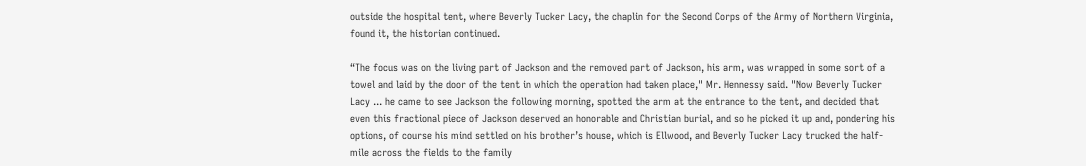outside the hospital tent, where Beverly Tucker Lacy, the chaplin for the Second Corps of the Army of Northern Virginia, found it, the historian continued.

“The focus was on the living part of Jackson and the removed part of Jackson, his arm, was wrapped in some sort of a towel and laid by the door of the tent in which the operation had taken place," Mr. Hennessy said. "Now Beverly Tucker Lacy ... he came to see Jackson the following morning, spotted the arm at the entrance to the tent, and decided that even this fractional piece of Jackson deserved an honorable and Christian burial, and so he picked it up and, pondering his options, of course his mind settled on his brother’s house, which is Ellwood, and Beverly Tucker Lacy trucked the half-mile across the fields to the family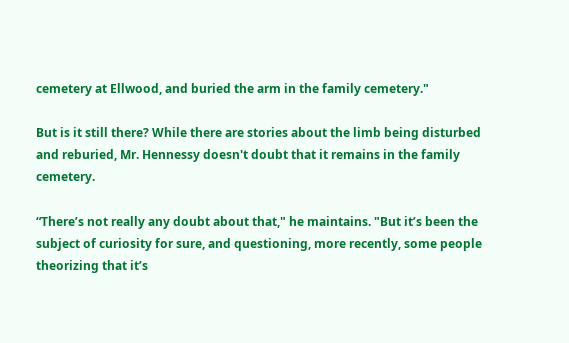cemetery at Ellwood, and buried the arm in the family cemetery."

But is it still there? While there are stories about the limb being disturbed and reburied, Mr. Hennessy doesn't doubt that it remains in the family cemetery.

“There’s not really any doubt about that," he maintains. "But it’s been the subject of curiosity for sure, and questioning, more recently, some people theorizing that it’s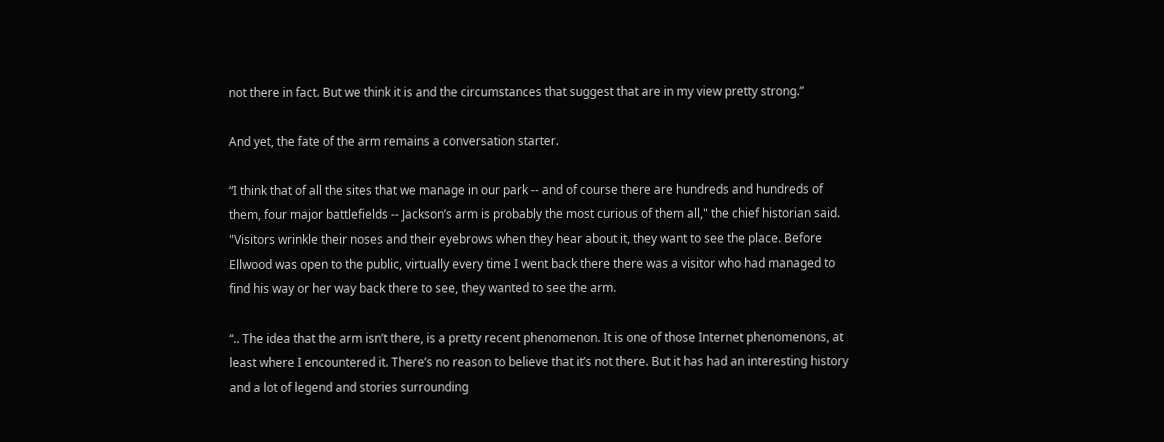not there in fact. But we think it is and the circumstances that suggest that are in my view pretty strong.”

And yet, the fate of the arm remains a conversation starter.

“I think that of all the sites that we manage in our park -- and of course there are hundreds and hundreds of them, four major battlefields -- Jackson’s arm is probably the most curious of them all," the chief historian said. "Visitors wrinkle their noses and their eyebrows when they hear about it, they want to see the place. Before Ellwood was open to the public, virtually every time I went back there there was a visitor who had managed to find his way or her way back there to see, they wanted to see the arm.

“.. The idea that the arm isn’t there, is a pretty recent phenomenon. It is one of those Internet phenomenons, at least where I encountered it. There’s no reason to believe that it’s not there. But it has had an interesting history and a lot of legend and stories surrounding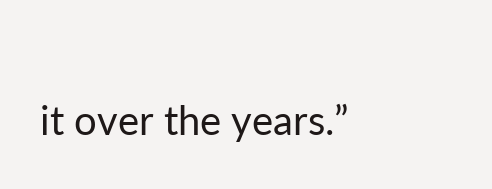it over the years.”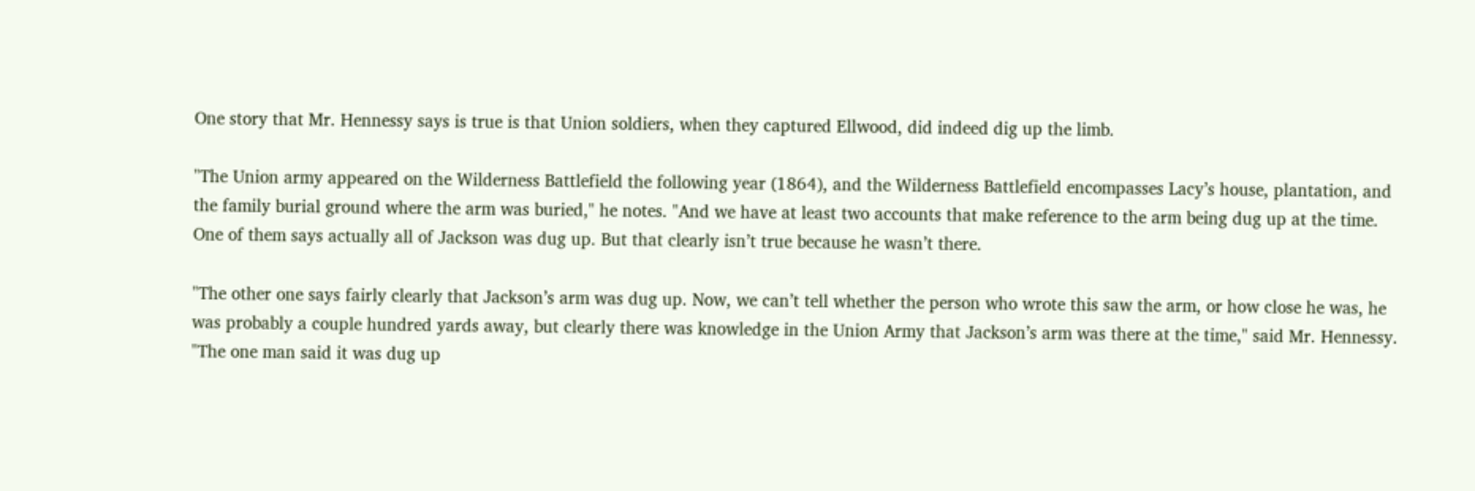One story that Mr. Hennessy says is true is that Union soldiers, when they captured Ellwood, did indeed dig up the limb.

"The Union army appeared on the Wilderness Battlefield the following year (1864), and the Wilderness Battlefield encompasses Lacy’s house, plantation, and the family burial ground where the arm was buried," he notes. "And we have at least two accounts that make reference to the arm being dug up at the time. One of them says actually all of Jackson was dug up. But that clearly isn’t true because he wasn’t there.

"The other one says fairly clearly that Jackson’s arm was dug up. Now, we can’t tell whether the person who wrote this saw the arm, or how close he was, he was probably a couple hundred yards away, but clearly there was knowledge in the Union Army that Jackson’s arm was there at the time," said Mr. Hennessy. "The one man said it was dug up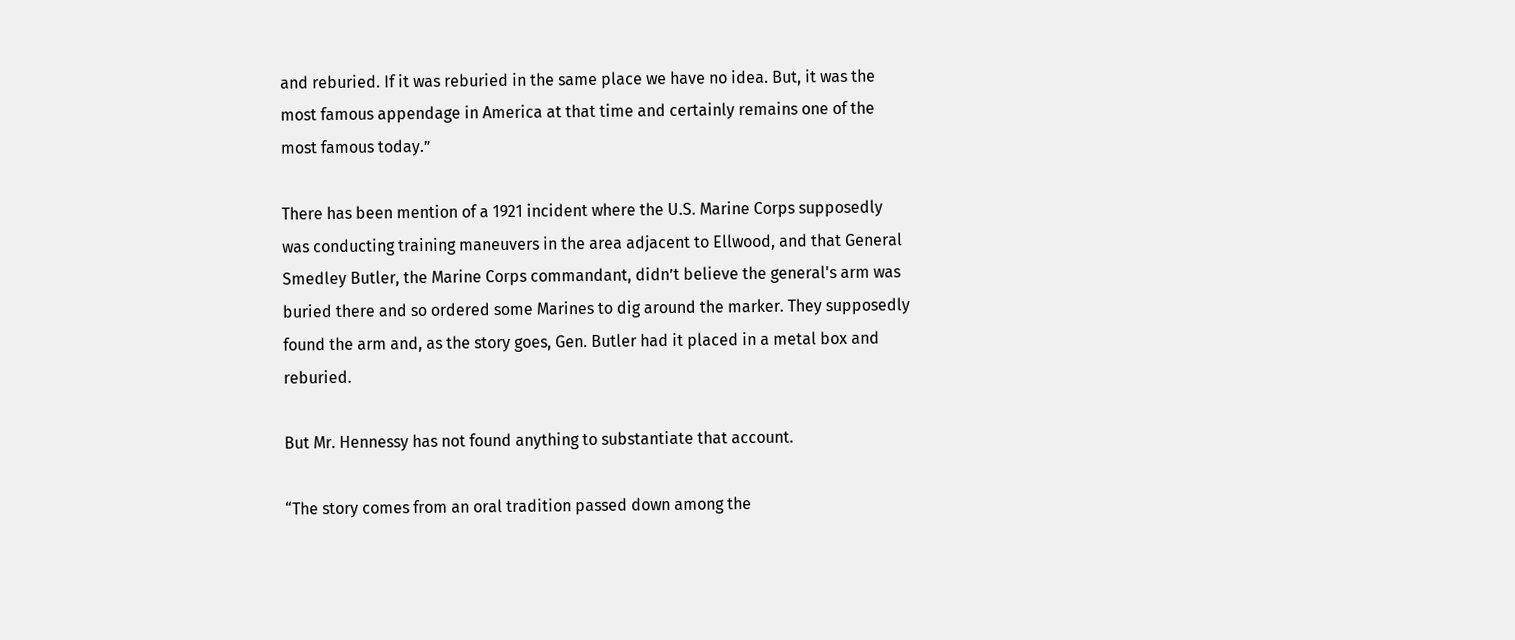and reburied. If it was reburied in the same place we have no idea. But, it was the most famous appendage in America at that time and certainly remains one of the most famous today.”

There has been mention of a 1921 incident where the U.S. Marine Corps supposedly was conducting training maneuvers in the area adjacent to Ellwood, and that General Smedley Butler, the Marine Corps commandant, didn’t believe the general's arm was buried there and so ordered some Marines to dig around the marker. They supposedly found the arm and, as the story goes, Gen. Butler had it placed in a metal box and reburied.

But Mr. Hennessy has not found anything to substantiate that account.

“The story comes from an oral tradition passed down among the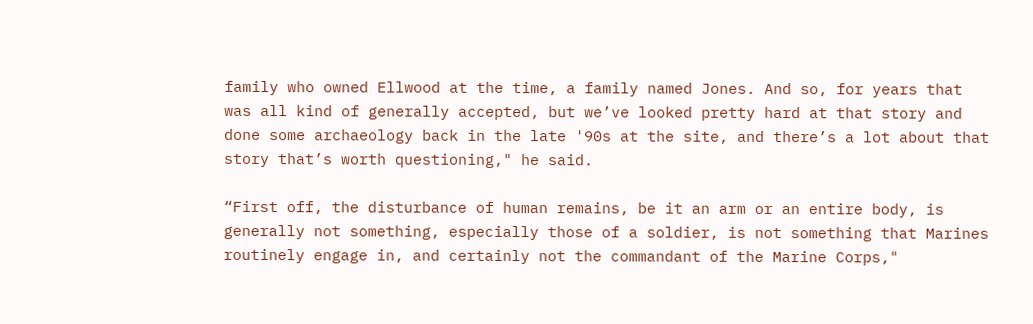family who owned Ellwood at the time, a family named Jones. And so, for years that was all kind of generally accepted, but we’ve looked pretty hard at that story and done some archaeology back in the late '90s at the site, and there’s a lot about that story that’s worth questioning," he said.

“First off, the disturbance of human remains, be it an arm or an entire body, is generally not something, especially those of a soldier, is not something that Marines routinely engage in, and certainly not the commandant of the Marine Corps,"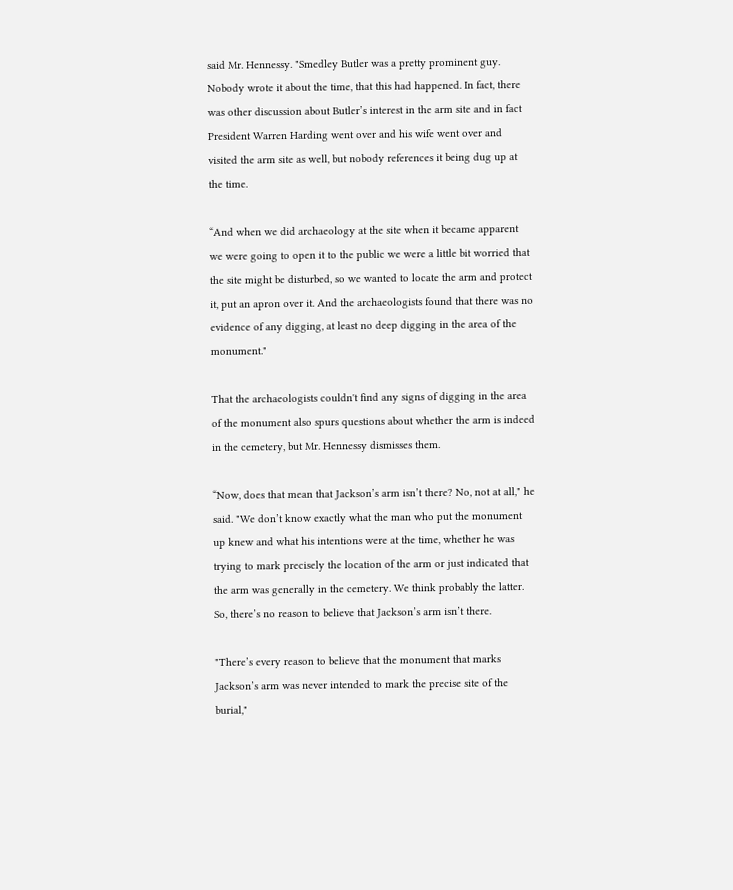said Mr. Hennessy. "Smedley Butler was a pretty prominent guy. Nobody wrote it about the time, that this had happened. In fact, there was other discussion about Butler’s interest in the arm site and in fact President Warren Harding went over and his wife went over and visited the arm site as well, but nobody references it being dug up at the time.

“And when we did archaeology at the site when it became apparent we were going to open it to the public we were a little bit worried that the site might be disturbed, so we wanted to locate the arm and protect it, put an apron over it. And the archaeologists found that there was no evidence of any digging, at least no deep digging in the area of the monument."

That the archaeologists couldn't find any signs of digging in the area of the monument also spurs questions about whether the arm is indeed in the cemetery, but Mr. Hennessy dismisses them.

“Now, does that mean that Jackson’s arm isn’t there? No, not at all," he said. "We don’t know exactly what the man who put the monument up knew and what his intentions were at the time, whether he was trying to mark precisely the location of the arm or just indicated that the arm was generally in the cemetery. We think probably the latter. So, there’s no reason to believe that Jackson’s arm isn’t there.

"There’s every reason to believe that the monument that marks Jackson’s arm was never intended to mark the precise site of the burial,"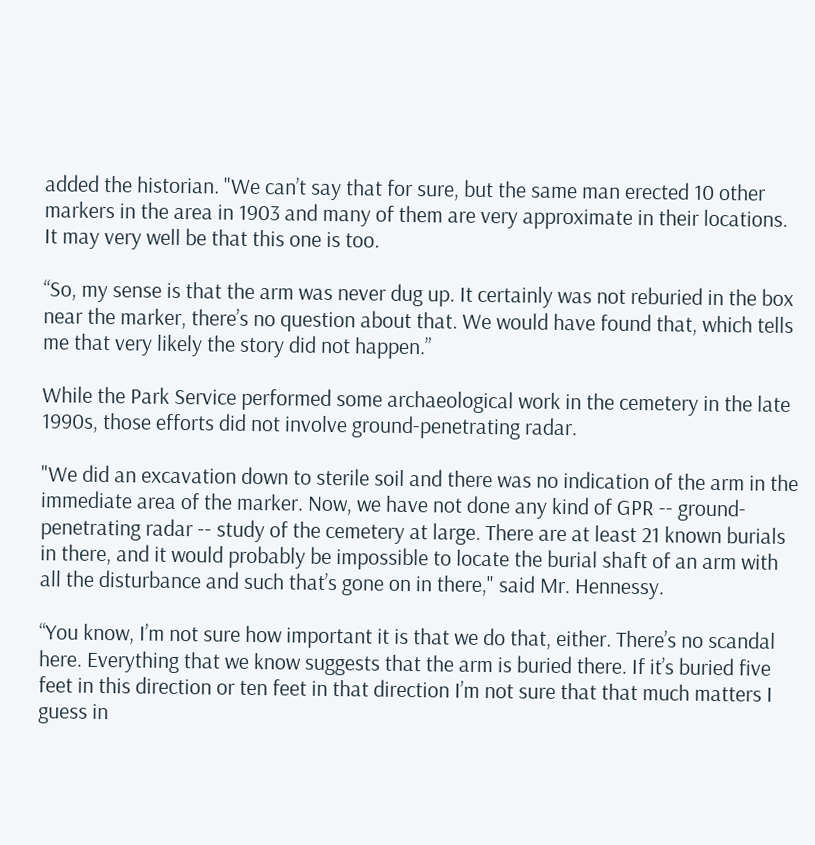added the historian. "We can’t say that for sure, but the same man erected 10 other markers in the area in 1903 and many of them are very approximate in their locations. It may very well be that this one is too.

“So, my sense is that the arm was never dug up. It certainly was not reburied in the box near the marker, there’s no question about that. We would have found that, which tells me that very likely the story did not happen.”

While the Park Service performed some archaeological work in the cemetery in the late 1990s, those efforts did not involve ground-penetrating radar.

"We did an excavation down to sterile soil and there was no indication of the arm in the immediate area of the marker. Now, we have not done any kind of GPR -- ground-penetrating radar -- study of the cemetery at large. There are at least 21 known burials in there, and it would probably be impossible to locate the burial shaft of an arm with all the disturbance and such that’s gone on in there," said Mr. Hennessy.

“You know, I’m not sure how important it is that we do that, either. There’s no scandal here. Everything that we know suggests that the arm is buried there. If it’s buried five feet in this direction or ten feet in that direction I’m not sure that that much matters I guess in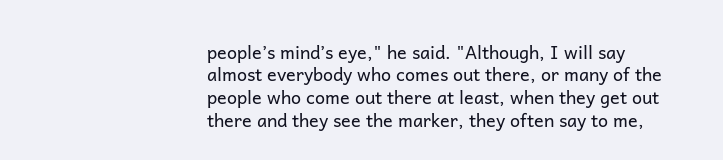people’s mind’s eye," he said. "Although, I will say almost everybody who comes out there, or many of the people who come out there at least, when they get out there and they see the marker, they often say to me,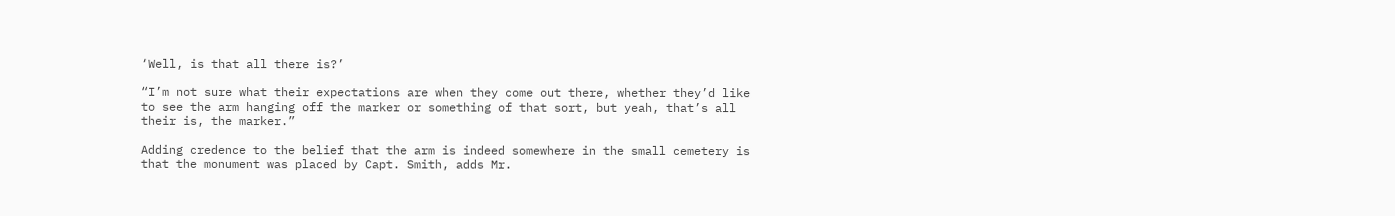‘Well, is that all there is?’

“I’m not sure what their expectations are when they come out there, whether they’d like to see the arm hanging off the marker or something of that sort, but yeah, that’s all their is, the marker.”

Adding credence to the belief that the arm is indeed somewhere in the small cemetery is that the monument was placed by Capt. Smith, adds Mr.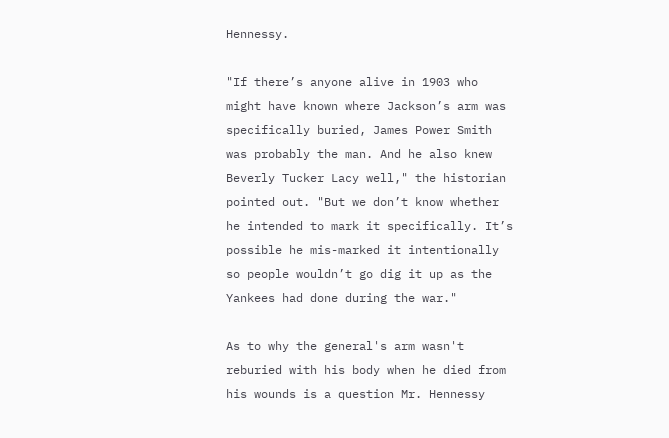Hennessy.

"If there’s anyone alive in 1903 who might have known where Jackson’s arm was specifically buried, James Power Smith was probably the man. And he also knew Beverly Tucker Lacy well," the historian pointed out. "But we don’t know whether he intended to mark it specifically. It’s possible he mis-marked it intentionally so people wouldn’t go dig it up as the Yankees had done during the war."

As to why the general's arm wasn't reburied with his body when he died from his wounds is a question Mr. Hennessy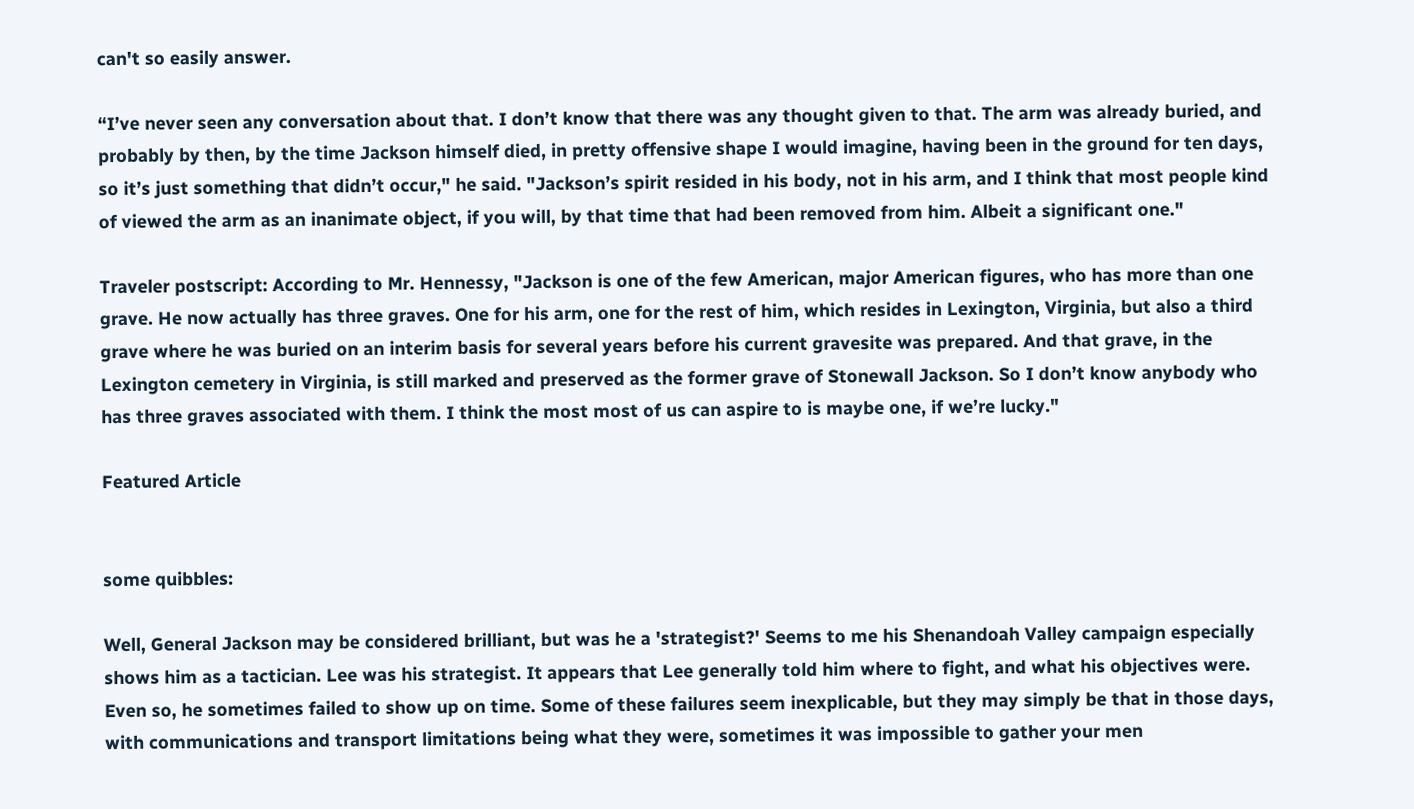can't so easily answer.

“I’ve never seen any conversation about that. I don’t know that there was any thought given to that. The arm was already buried, and probably by then, by the time Jackson himself died, in pretty offensive shape I would imagine, having been in the ground for ten days, so it’s just something that didn’t occur," he said. "Jackson’s spirit resided in his body, not in his arm, and I think that most people kind of viewed the arm as an inanimate object, if you will, by that time that had been removed from him. Albeit a significant one."

Traveler postscript: According to Mr. Hennessy, "Jackson is one of the few American, major American figures, who has more than one grave. He now actually has three graves. One for his arm, one for the rest of him, which resides in Lexington, Virginia, but also a third grave where he was buried on an interim basis for several years before his current gravesite was prepared. And that grave, in the Lexington cemetery in Virginia, is still marked and preserved as the former grave of Stonewall Jackson. So I don’t know anybody who has three graves associated with them. I think the most most of us can aspire to is maybe one, if we’re lucky."

Featured Article


some quibbles:

Well, General Jackson may be considered brilliant, but was he a 'strategist?' Seems to me his Shenandoah Valley campaign especially shows him as a tactician. Lee was his strategist. It appears that Lee generally told him where to fight, and what his objectives were. Even so, he sometimes failed to show up on time. Some of these failures seem inexplicable, but they may simply be that in those days, with communications and transport limitations being what they were, sometimes it was impossible to gather your men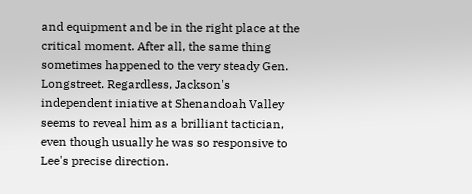and equipment and be in the right place at the critical moment. After all, the same thing sometimes happened to the very steady Gen. Longstreet. Regardless, Jackson's independent iniative at Shenandoah Valley seems to reveal him as a brilliant tactician, even though usually he was so responsive to Lee's precise direction.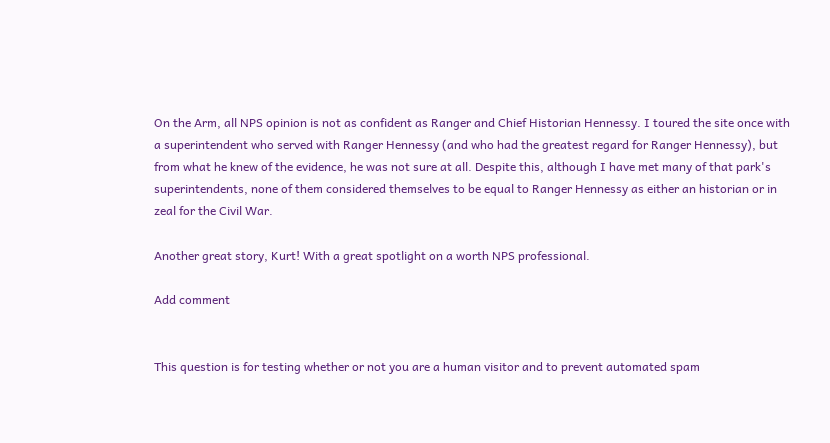On the Arm, all NPS opinion is not as confident as Ranger and Chief Historian Hennessy. I toured the site once with a superintendent who served with Ranger Hennessy (and who had the greatest regard for Ranger Hennessy), but from what he knew of the evidence, he was not sure at all. Despite this, although I have met many of that park's superintendents, none of them considered themselves to be equal to Ranger Hennessy as either an historian or in zeal for the Civil War.

Another great story, Kurt! With a great spotlight on a worth NPS professional.

Add comment


This question is for testing whether or not you are a human visitor and to prevent automated spam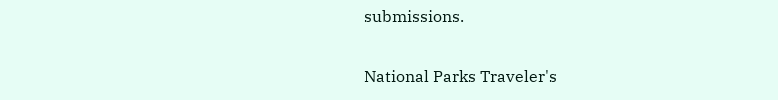submissions.

National Parks Traveler's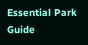Essential Park Guide